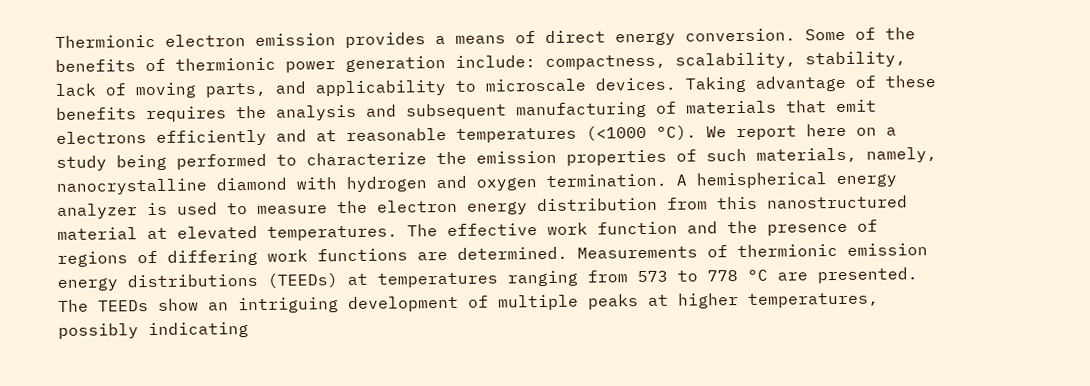Thermionic electron emission provides a means of direct energy conversion. Some of the benefits of thermionic power generation include: compactness, scalability, stability, lack of moving parts, and applicability to microscale devices. Taking advantage of these benefits requires the analysis and subsequent manufacturing of materials that emit electrons efficiently and at reasonable temperatures (<1000 °C). We report here on a study being performed to characterize the emission properties of such materials, namely, nanocrystalline diamond with hydrogen and oxygen termination. A hemispherical energy analyzer is used to measure the electron energy distribution from this nanostructured material at elevated temperatures. The effective work function and the presence of regions of differing work functions are determined. Measurements of thermionic emission energy distributions (TEEDs) at temperatures ranging from 573 to 778 °C are presented. The TEEDs show an intriguing development of multiple peaks at higher temperatures, possibly indicating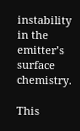instability in the emitter’s surface chemistry.

This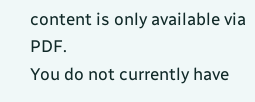content is only available via PDF.
You do not currently have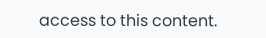access to this content.